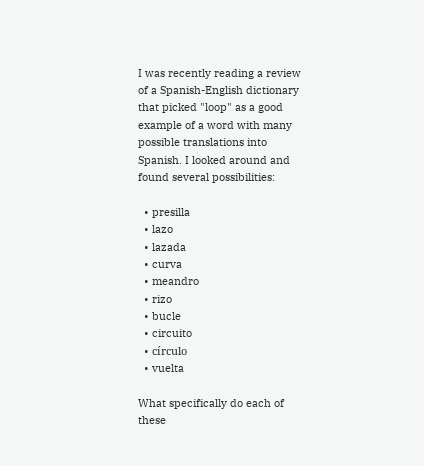I was recently reading a review of a Spanish-English dictionary that picked "loop" as a good example of a word with many possible translations into Spanish. I looked around and found several possibilities:

  • presilla
  • lazo
  • lazada
  • curva
  • meandro
  • rizo
  • bucle
  • circuito
  • círculo
  • vuelta

What specifically do each of these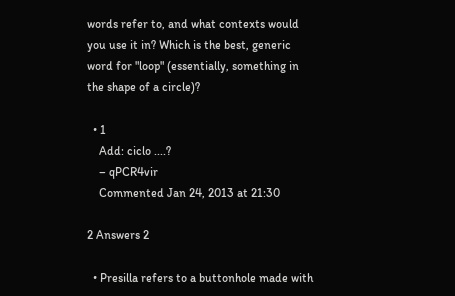words refer to, and what contexts would you use it in? Which is the best, generic word for "loop" (essentially, something in the shape of a circle)?

  • 1
    Add: ciclo ....?
    – qPCR4vir
    Commented Jan 24, 2013 at 21:30

2 Answers 2

  • Presilla refers to a buttonhole made with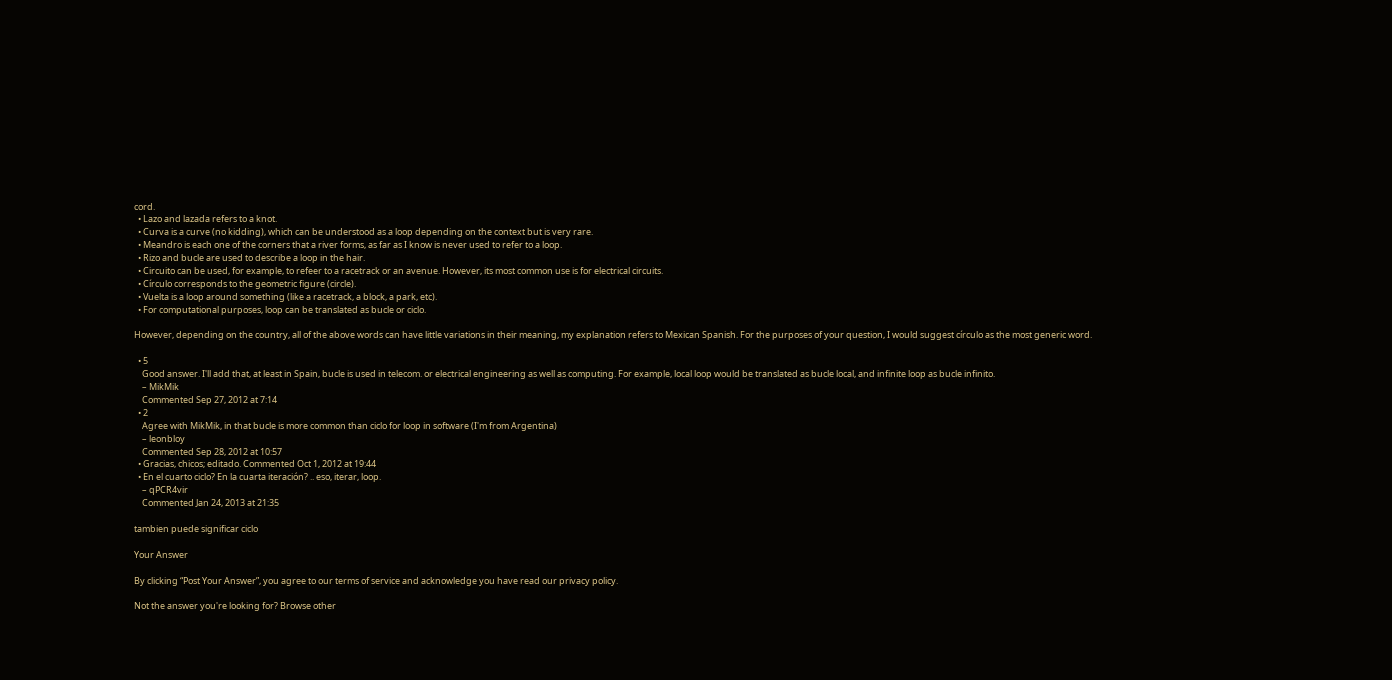cord.
  • Lazo and lazada refers to a knot.
  • Curva is a curve (no kidding), which can be understood as a loop depending on the context but is very rare.
  • Meandro is each one of the corners that a river forms, as far as I know is never used to refer to a loop.
  • Rizo and bucle are used to describe a loop in the hair.
  • Circuito can be used, for example, to refeer to a racetrack or an avenue. However, its most common use is for electrical circuits.
  • Círculo corresponds to the geometric figure (circle).
  • Vuelta is a loop around something (like a racetrack, a block, a park, etc).
  • For computational purposes, loop can be translated as bucle or ciclo.

However, depending on the country, all of the above words can have little variations in their meaning, my explanation refers to Mexican Spanish. For the purposes of your question, I would suggest círculo as the most generic word.

  • 5
    Good answer. I'll add that, at least in Spain, bucle is used in telecom. or electrical engineering as well as computing. For example, local loop would be translated as bucle local, and infinite loop as bucle infinito.
    – MikMik
    Commented Sep 27, 2012 at 7:14
  • 2
    Agree with MikMik, in that bucle is more common than ciclo for loop in software (I'm from Argentina)
    – leonbloy
    Commented Sep 28, 2012 at 10:57
  • Gracias, chicos; editado. Commented Oct 1, 2012 at 19:44
  • En el cuarto ciclo? En la cuarta iteración? .. eso, iterar, loop.
    – qPCR4vir
    Commented Jan 24, 2013 at 21:35

tambien puede significar ciclo

Your Answer

By clicking “Post Your Answer”, you agree to our terms of service and acknowledge you have read our privacy policy.

Not the answer you're looking for? Browse other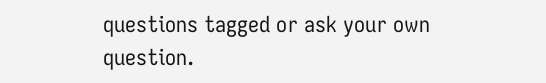questions tagged or ask your own question.